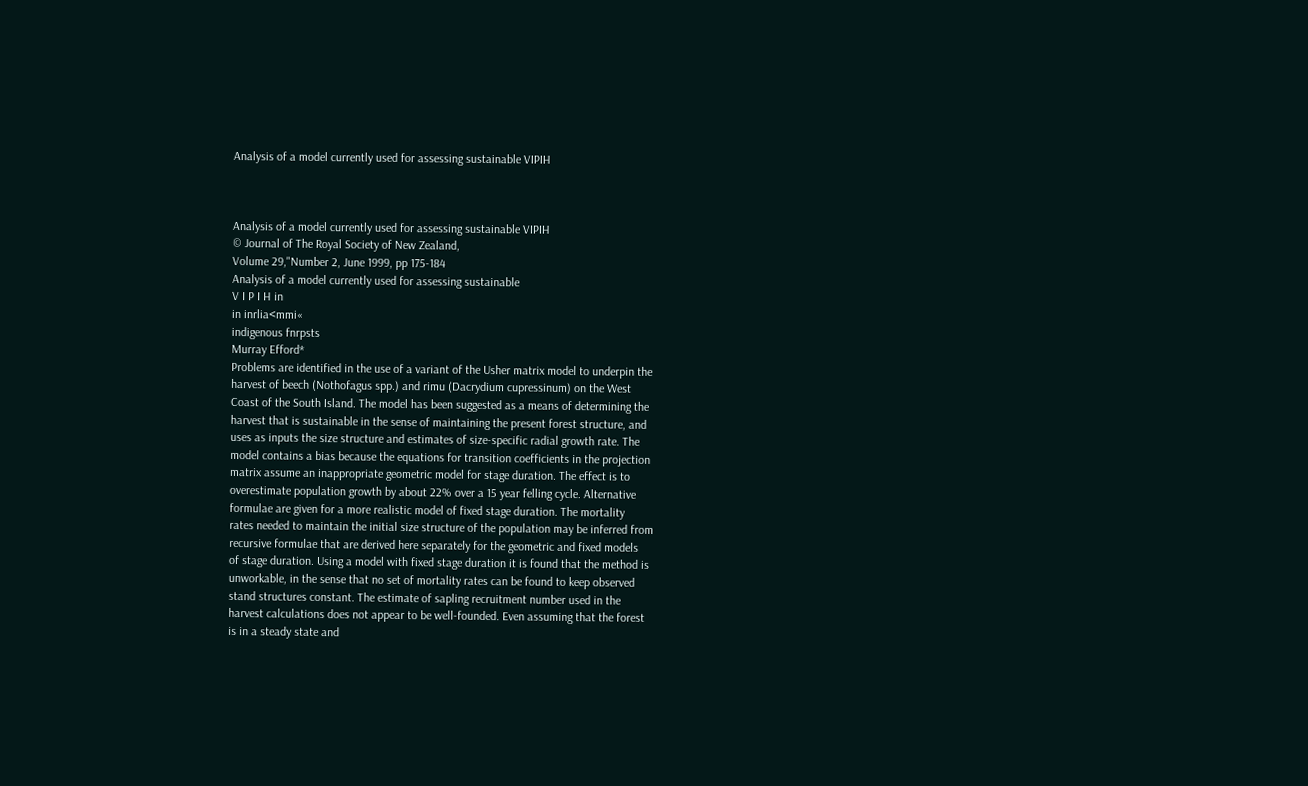Analysis of a model currently used for assessing sustainable VIPIH



Analysis of a model currently used for assessing sustainable VIPIH
© Journal of The Royal Society of New Zealand,
Volume 29,"Number 2, June 1999, pp 175-184
Analysis of a model currently used for assessing sustainable
V I P I H in
in inrlia<mmi«
indigenous fnrpsts
Murray Efford*
Problems are identified in the use of a variant of the Usher matrix model to underpin the
harvest of beech (Nothofagus spp.) and rimu (Dacrydium cupressinum) on the West
Coast of the South Island. The model has been suggested as a means of determining the
harvest that is sustainable in the sense of maintaining the present forest structure, and
uses as inputs the size structure and estimates of size-specific radial growth rate. The
model contains a bias because the equations for transition coefficients in the projection
matrix assume an inappropriate geometric model for stage duration. The effect is to
overestimate population growth by about 22% over a 15 year felling cycle. Alternative
formulae are given for a more realistic model of fixed stage duration. The mortality
rates needed to maintain the initial size structure of the population may be inferred from
recursive formulae that are derived here separately for the geometric and fixed models
of stage duration. Using a model with fixed stage duration it is found that the method is
unworkable, in the sense that no set of mortality rates can be found to keep observed
stand structures constant. The estimate of sapling recruitment number used in the
harvest calculations does not appear to be well-founded. Even assuming that the forest
is in a steady state and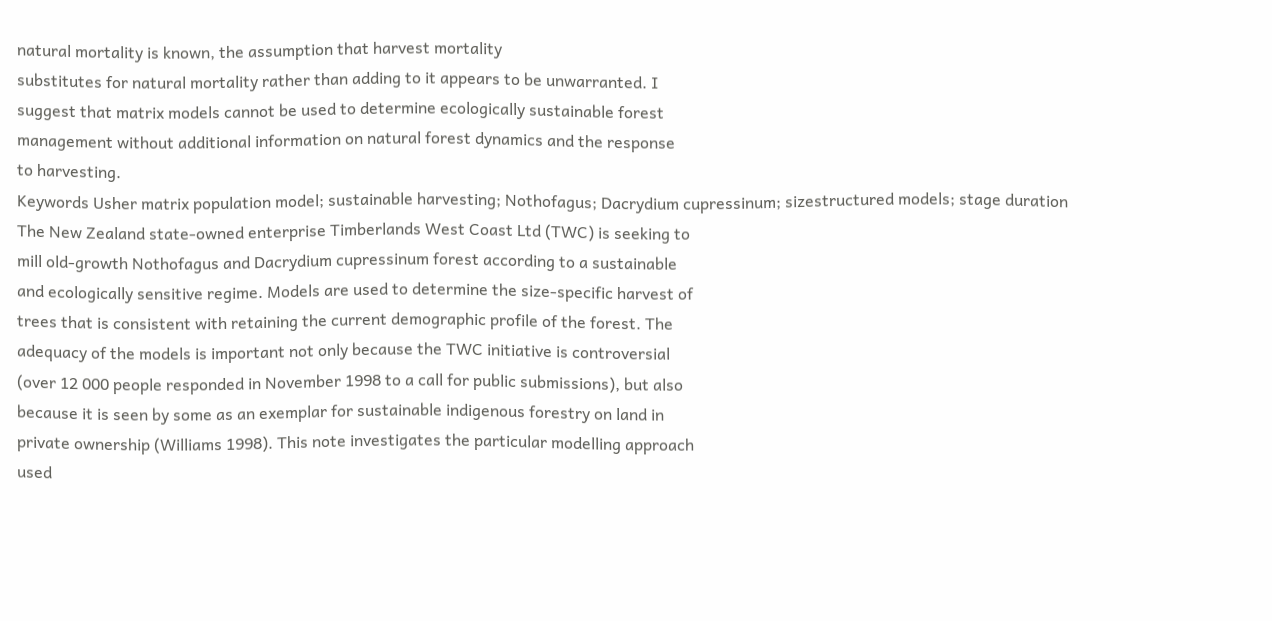natural mortality is known, the assumption that harvest mortality
substitutes for natural mortality rather than adding to it appears to be unwarranted. I
suggest that matrix models cannot be used to determine ecologically sustainable forest
management without additional information on natural forest dynamics and the response
to harvesting.
Keywords Usher matrix population model; sustainable harvesting; Nothofagus; Dacrydium cupressinum; sizestructured models; stage duration
The New Zealand state-owned enterprise Timberlands West Coast Ltd (TWC) is seeking to
mill old-growth Nothofagus and Dacrydium cupressinum forest according to a sustainable
and ecologically sensitive regime. Models are used to determine the size-specific harvest of
trees that is consistent with retaining the current demographic profile of the forest. The
adequacy of the models is important not only because the TWC initiative is controversial
(over 12 000 people responded in November 1998 to a call for public submissions), but also
because it is seen by some as an exemplar for sustainable indigenous forestry on land in
private ownership (Williams 1998). This note investigates the particular modelling approach
used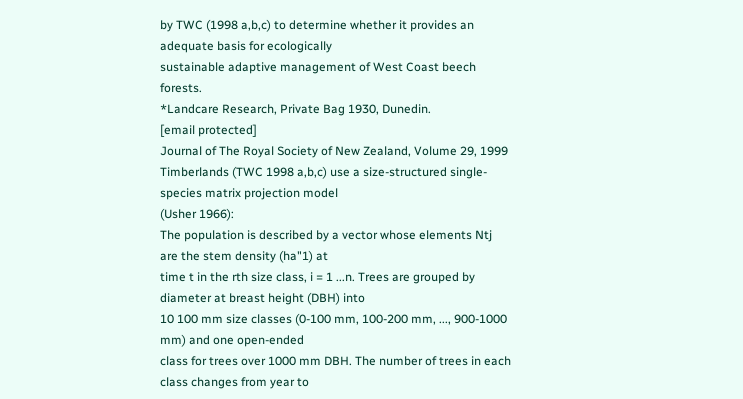by TWC (1998 a,b,c) to determine whether it provides an adequate basis for ecologically
sustainable adaptive management of West Coast beech forests.
*Landcare Research, Private Bag 1930, Dunedin.
[email protected]
Journal of The Royal Society of New Zealand, Volume 29, 1999
Timberlands (TWC 1998 a,b,c) use a size-structured single-species matrix projection model
(Usher 1966):
The population is described by a vector whose elements Ntj are the stem density (ha"1) at
time t in the rth size class, i = 1 ...n. Trees are grouped by diameter at breast height (DBH) into
10 100 mm size classes (0-100 mm, 100-200 mm, ..., 900-1000 mm) and one open-ended
class for trees over 1000 mm DBH. The number of trees in each class changes from year to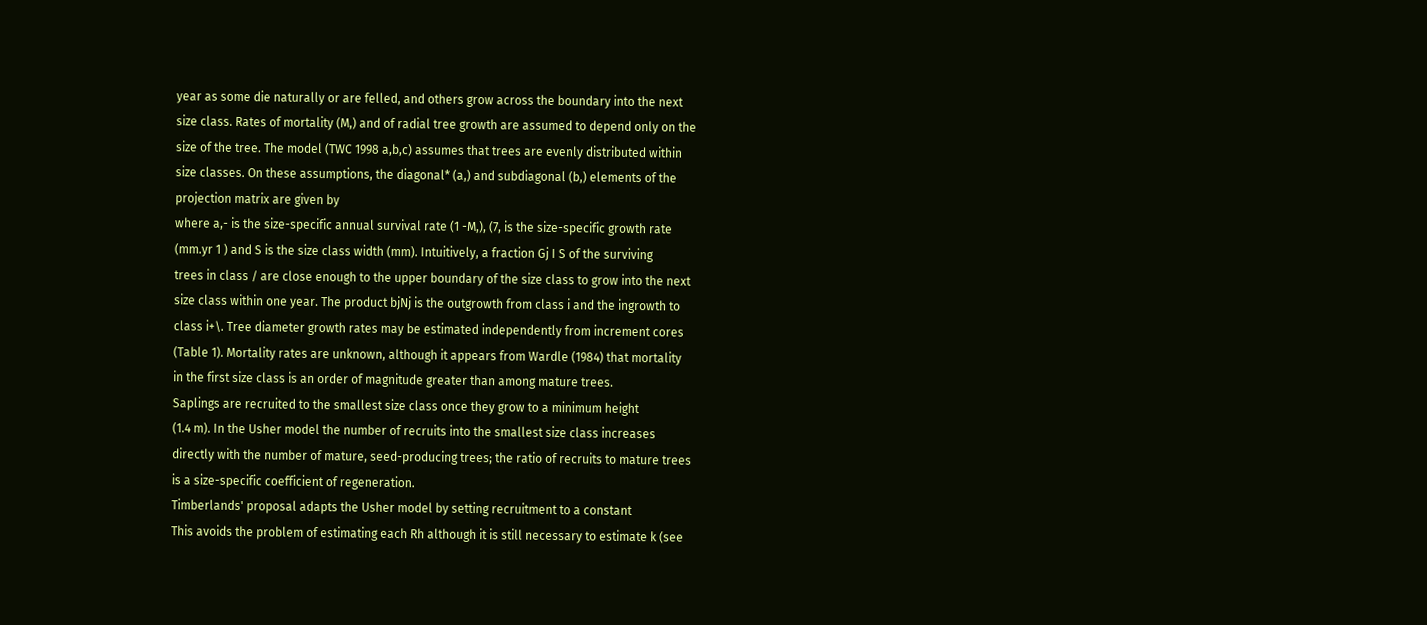year as some die naturally or are felled, and others grow across the boundary into the next
size class. Rates of mortality (M,) and of radial tree growth are assumed to depend only on the
size of the tree. The model (TWC 1998 a,b,c) assumes that trees are evenly distributed within
size classes. On these assumptions, the diagonal* (a,) and subdiagonal (b,) elements of the
projection matrix are given by
where a,- is the size-specific annual survival rate (1 -M,), (7, is the size-specific growth rate
(mm.yr 1 ) and S is the size class width (mm). Intuitively, a fraction Gj I S of the surviving
trees in class / are close enough to the upper boundary of the size class to grow into the next
size class within one year. The product bjNj is the outgrowth from class i and the ingrowth to
class i+\. Tree diameter growth rates may be estimated independently from increment cores
(Table 1). Mortality rates are unknown, although it appears from Wardle (1984) that mortality
in the first size class is an order of magnitude greater than among mature trees.
Saplings are recruited to the smallest size class once they grow to a minimum height
(1.4 m). In the Usher model the number of recruits into the smallest size class increases
directly with the number of mature, seed-producing trees; the ratio of recruits to mature trees
is a size-specific coefficient of regeneration.
Timberlands' proposal adapts the Usher model by setting recruitment to a constant
This avoids the problem of estimating each Rh although it is still necessary to estimate k (see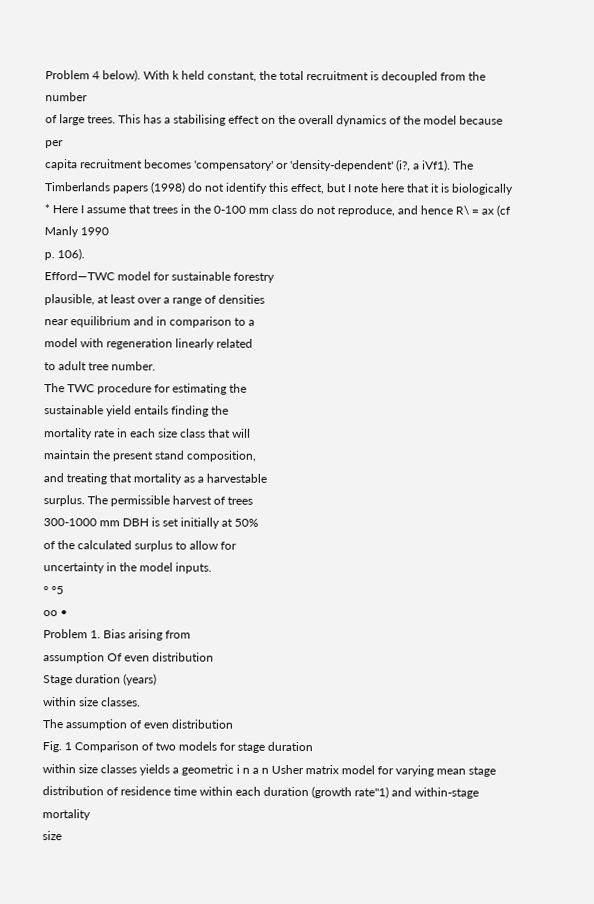Problem 4 below). With k held constant, the total recruitment is decoupled from the number
of large trees. This has a stabilising effect on the overall dynamics of the model because per
capita recruitment becomes 'compensatory' or 'density-dependent' (i?, a iVf1). The
Timberlands papers (1998) do not identify this effect, but I note here that it is biologically
* Here I assume that trees in the 0-100 mm class do not reproduce, and hence R\ = ax (cf Manly 1990
p. 106).
Efford—TWC model for sustainable forestry
plausible, at least over a range of densities
near equilibrium and in comparison to a
model with regeneration linearly related
to adult tree number.
The TWC procedure for estimating the
sustainable yield entails finding the
mortality rate in each size class that will
maintain the present stand composition,
and treating that mortality as a harvestable
surplus. The permissible harvest of trees
300-1000 mm DBH is set initially at 50%
of the calculated surplus to allow for
uncertainty in the model inputs.
° °5
oo •
Problem 1. Bias arising from
assumption Of even distribution
Stage duration (years)
within size classes.
The assumption of even distribution
Fig. 1 Comparison of two models for stage duration
within size classes yields a geometric i n a n Usher matrix model for varying mean stage
distribution of residence time within each duration (growth rate"1) and within-stage mortality
size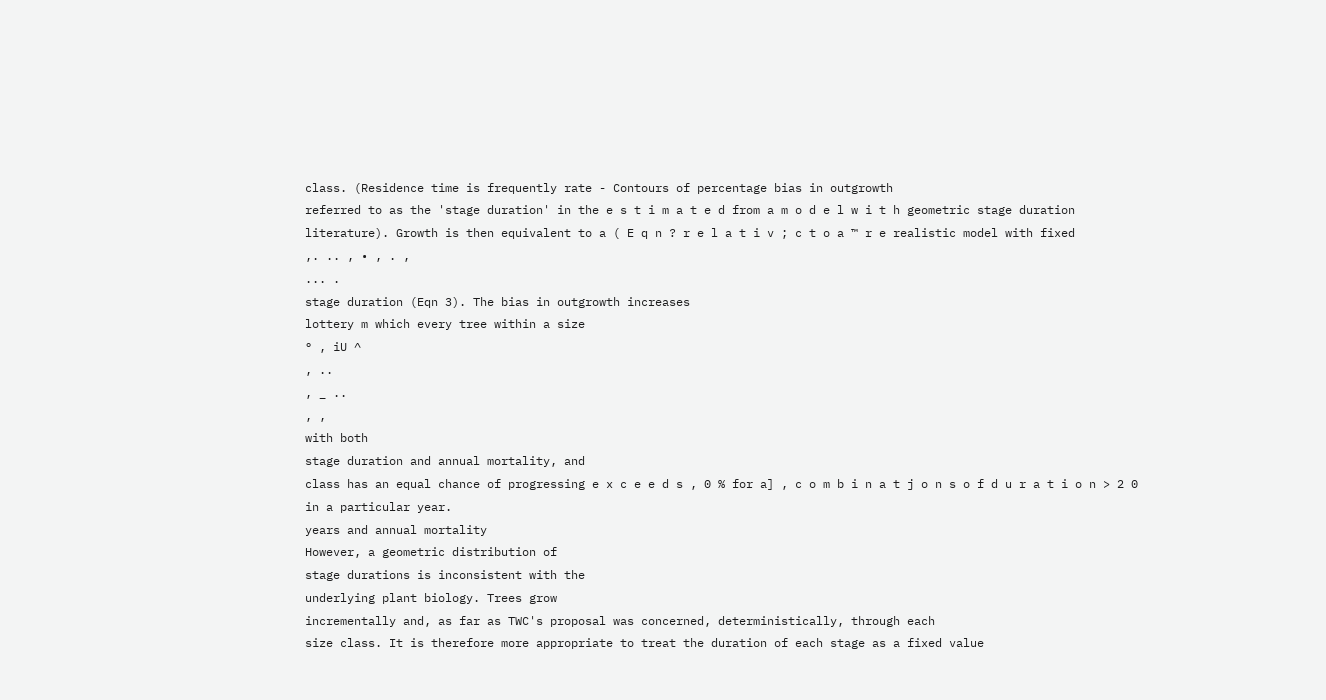class. (Residence time is frequently rate - Contours of percentage bias in outgrowth
referred to as the 'stage duration' in the e s t i m a t e d from a m o d e l w i t h geometric stage duration
literature). Growth is then equivalent to a ( E q n ? r e l a t i v ; c t o a ™ r e realistic model with fixed
,. .. , • , . ,
... .
stage duration (Eqn 3). The bias in outgrowth increases
lottery m which every tree within a size
° , iU ^
, ..
, _ ..
, ,
with both
stage duration and annual mortality, and
class has an equal chance of progressing e x c e e d s , 0 % for a] , c o m b i n a t j o n s o f d u r a t i o n > 2 0
in a particular year.
years and annual mortality
However, a geometric distribution of
stage durations is inconsistent with the
underlying plant biology. Trees grow
incrementally and, as far as TWC's proposal was concerned, deterministically, through each
size class. It is therefore more appropriate to treat the duration of each stage as a fixed value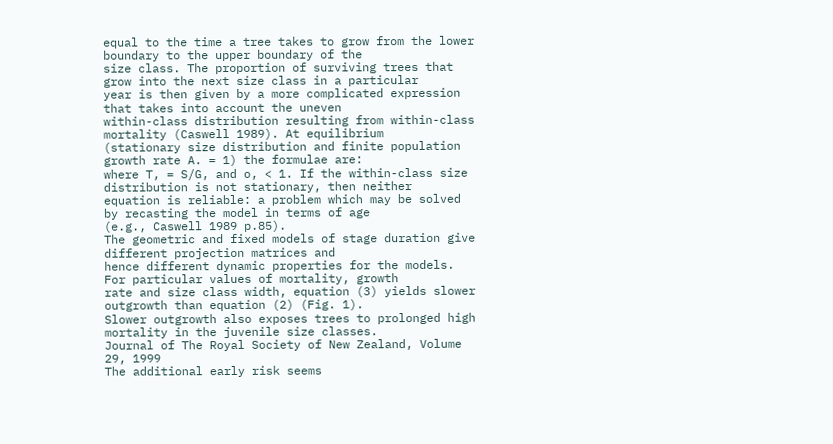equal to the time a tree takes to grow from the lower boundary to the upper boundary of the
size class. The proportion of surviving trees that grow into the next size class in a particular
year is then given by a more complicated expression that takes into account the uneven
within-class distribution resulting from within-class mortality (Caswell 1989). At equilibrium
(stationary size distribution and finite population growth rate A. = 1) the formulae are:
where T, = S/G, and o, < 1. If the within-class size distribution is not stationary, then neither
equation is reliable: a problem which may be solved by recasting the model in terms of age
(e.g., Caswell 1989 p.85).
The geometric and fixed models of stage duration give different projection matrices and
hence different dynamic properties for the models. For particular values of mortality, growth
rate and size class width, equation (3) yields slower outgrowth than equation (2) (Fig. 1).
Slower outgrowth also exposes trees to prolonged high mortality in the juvenile size classes.
Journal of The Royal Society of New Zealand, Volume 29, 1999
The additional early risk seems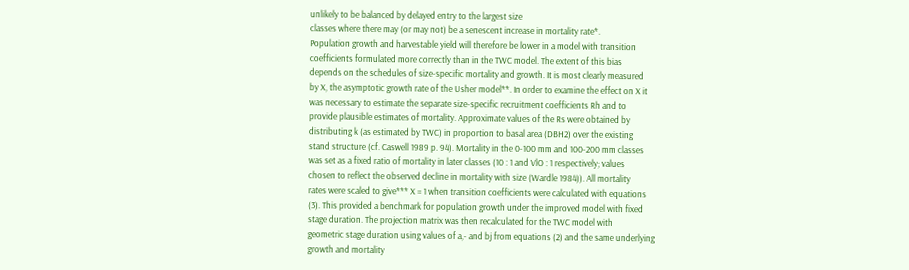unlikely to be balanced by delayed entry to the largest size
classes where there may (or may not) be a senescent increase in mortality rate*.
Population growth and harvestable yield will therefore be lower in a model with transition
coefficients formulated more correctly than in the TWC model. The extent of this bias
depends on the schedules of size-specific mortality and growth. It is most clearly measured
by X, the asymptotic growth rate of the Usher model**. In order to examine the effect on X it
was necessary to estimate the separate size-specific recruitment coefficients Rh and to
provide plausible estimates of mortality. Approximate values of the Rs were obtained by
distributing k (as estimated by TWC) in proportion to basal area (DBH2) over the existing
stand structure (cf. Caswell 1989 p. 94). Mortality in the 0-100 mm and 100-200 mm classes
was set as a fixed ratio of mortality in later classes (10 : 1 and VlO : 1 respectively; values
chosen to reflect the observed decline in mortality with size (Wardle 1984)). All mortality
rates were scaled to give*** X = 1 when transition coefficients were calculated with equations
(3). This provided a benchmark for population growth under the improved model with fixed
stage duration. The projection matrix was then recalculated for the TWC model with
geometric stage duration using values of a,- and bj from equations (2) and the same underlying
growth and mortality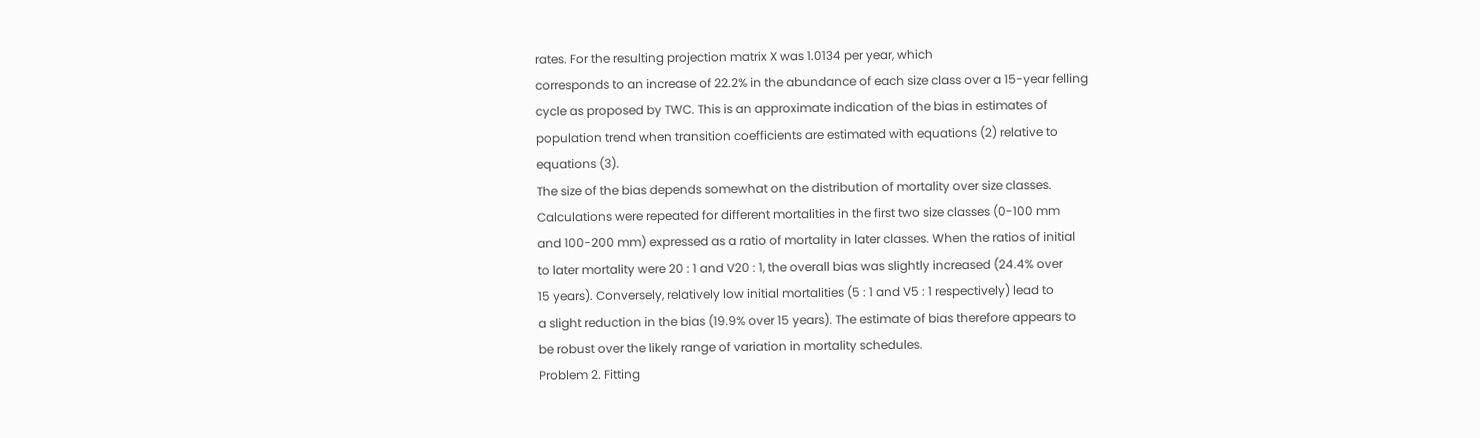rates. For the resulting projection matrix X was 1.0134 per year, which
corresponds to an increase of 22.2% in the abundance of each size class over a 15-year felling
cycle as proposed by TWC. This is an approximate indication of the bias in estimates of
population trend when transition coefficients are estimated with equations (2) relative to
equations (3).
The size of the bias depends somewhat on the distribution of mortality over size classes.
Calculations were repeated for different mortalities in the first two size classes (0-100 mm
and 100-200 mm) expressed as a ratio of mortality in later classes. When the ratios of initial
to later mortality were 20 : 1 and V20 : 1, the overall bias was slightly increased (24.4% over
15 years). Conversely, relatively low initial mortalities (5 : 1 and V5 : 1 respectively) lead to
a slight reduction in the bias (19.9% over 15 years). The estimate of bias therefore appears to
be robust over the likely range of variation in mortality schedules.
Problem 2. Fitting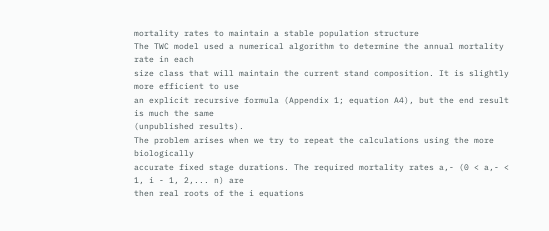mortality rates to maintain a stable population structure
The TWC model used a numerical algorithm to determine the annual mortality rate in each
size class that will maintain the current stand composition. It is slightly more efficient to use
an explicit recursive formula (Appendix 1; equation A4), but the end result is much the same
(unpublished results).
The problem arises when we try to repeat the calculations using the more biologically
accurate fixed stage durations. The required mortality rates a,- (0 < a,- < 1, i - 1, 2,... n) are
then real roots of the i equations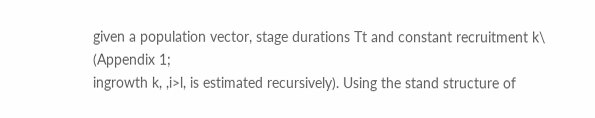given a population vector, stage durations Tt and constant recruitment k\ (Appendix 1;
ingrowth k, ,i>l, is estimated recursively). Using the stand structure of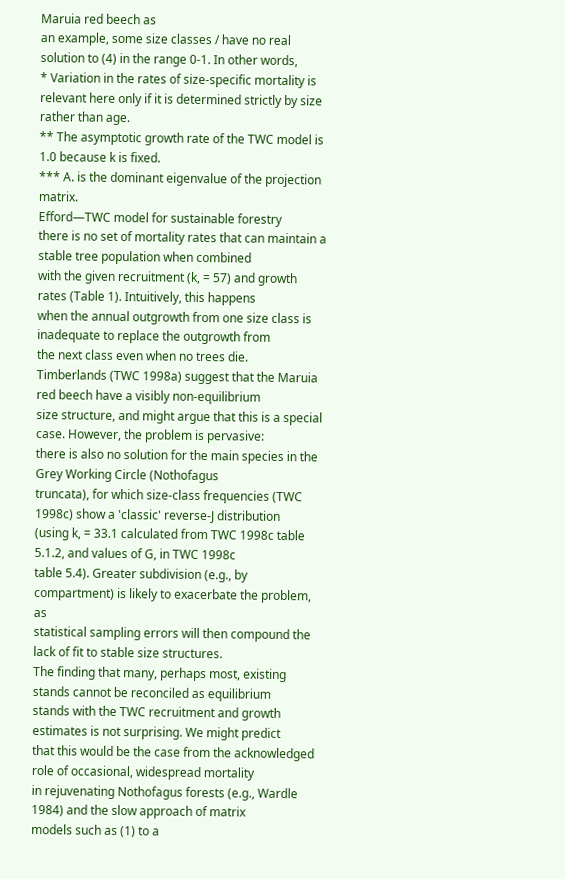Maruia red beech as
an example, some size classes / have no real solution to (4) in the range 0-1. In other words,
* Variation in the rates of size-specific mortality is relevant here only if it is determined strictly by size
rather than age.
** The asymptotic growth rate of the TWC model is 1.0 because k is fixed.
*** A. is the dominant eigenvalue of the projection matrix.
Efford—TWC model for sustainable forestry
there is no set of mortality rates that can maintain a stable tree population when combined
with the given recruitment (k, = 57) and growth rates (Table 1). Intuitively, this happens
when the annual outgrowth from one size class is inadequate to replace the outgrowth from
the next class even when no trees die.
Timberlands (TWC 1998a) suggest that the Maruia red beech have a visibly non-equilibrium
size structure, and might argue that this is a special case. However, the problem is pervasive:
there is also no solution for the main species in the Grey Working Circle (Nothofagus
truncata), for which size-class frequencies (TWC 1998c) show a 'classic' reverse-J distribution
(using k, = 33.1 calculated from TWC 1998c table 5.1.2, and values of G, in TWC 1998c
table 5.4). Greater subdivision (e.g., by compartment) is likely to exacerbate the problem, as
statistical sampling errors will then compound the lack of fit to stable size structures.
The finding that many, perhaps most, existing stands cannot be reconciled as equilibrium
stands with the TWC recruitment and growth estimates is not surprising. We might predict
that this would be the case from the acknowledged role of occasional, widespread mortality
in rejuvenating Nothofagus forests (e.g., Wardle 1984) and the slow approach of matrix
models such as (1) to a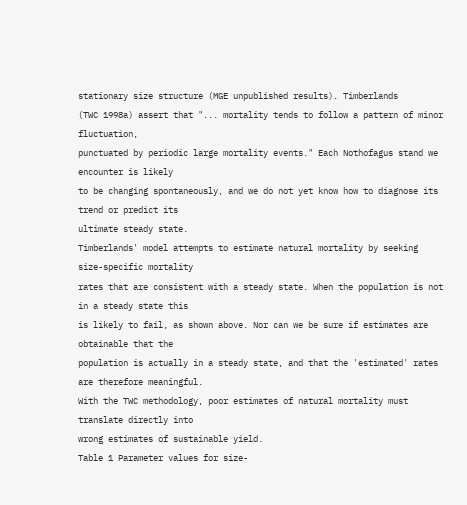stationary size structure (MGE unpublished results). Timberlands
(TWC 1998a) assert that "... mortality tends to follow a pattern of minor fluctuation,
punctuated by periodic large mortality events." Each Nothofagus stand we encounter is likely
to be changing spontaneously, and we do not yet know how to diagnose its trend or predict its
ultimate steady state.
Timberlands' model attempts to estimate natural mortality by seeking size-specific mortality
rates that are consistent with a steady state. When the population is not in a steady state this
is likely to fail, as shown above. Nor can we be sure if estimates are obtainable that the
population is actually in a steady state, and that the 'estimated' rates are therefore meaningful.
With the TWC methodology, poor estimates of natural mortality must translate directly into
wrong estimates of sustainable yield.
Table 1 Parameter values for size-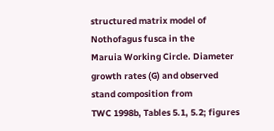structured matrix model of Nothofagus fusca in the
Maruia Working Circle. Diameter growth rates (G) and observed stand composition from
TWC 1998b, Tables 5.1, 5.2; figures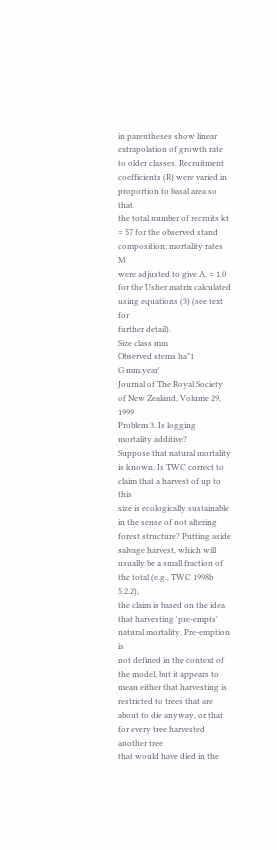in parentheses show linear extrapolation of growth rate
to older classes. Recruitment coefficients (R) were varied in proportion to basal area so that
the total number of recruits kt = 57 for the observed stand composition; mortality rates M
were adjusted to give A, = 1.0 for the Usher matrix calculated using equations (3) (see text for
further detail).
Size class mm
Observed stems ha"1
G mm.year'
Journal of The Royal Society of New Zealand, Volume 29, 1999
Problem 3. Is logging mortality additive?
Suppose that natural mortality is known. Is TWC correct to claim that a harvest of up to this
size is ecologically sustainable in the sense of not altering forest structure? Putting aside
salvage harvest, which will usually be a small fraction of the total (e.g., TWC 1998b 5.2.2),
the claim is based on the idea that harvesting 'pre-empts' natural mortality. Pre-emption is
not defined in the context of the model, but it appears to mean either that harvesting is
restricted to trees that are about to die anyway, or that for every tree harvested another tree
that would have died in the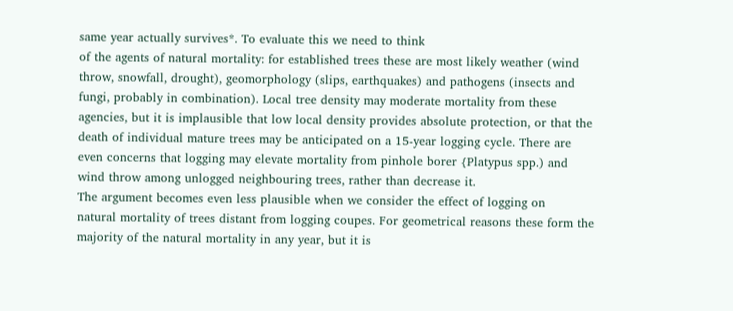same year actually survives*. To evaluate this we need to think
of the agents of natural mortality: for established trees these are most likely weather (wind
throw, snowfall, drought), geomorphology (slips, earthquakes) and pathogens (insects and
fungi, probably in combination). Local tree density may moderate mortality from these
agencies, but it is implausible that low local density provides absolute protection, or that the
death of individual mature trees may be anticipated on a 15-year logging cycle. There are
even concerns that logging may elevate mortality from pinhole borer {Platypus spp.) and
wind throw among unlogged neighbouring trees, rather than decrease it.
The argument becomes even less plausible when we consider the effect of logging on
natural mortality of trees distant from logging coupes. For geometrical reasons these form the
majority of the natural mortality in any year, but it is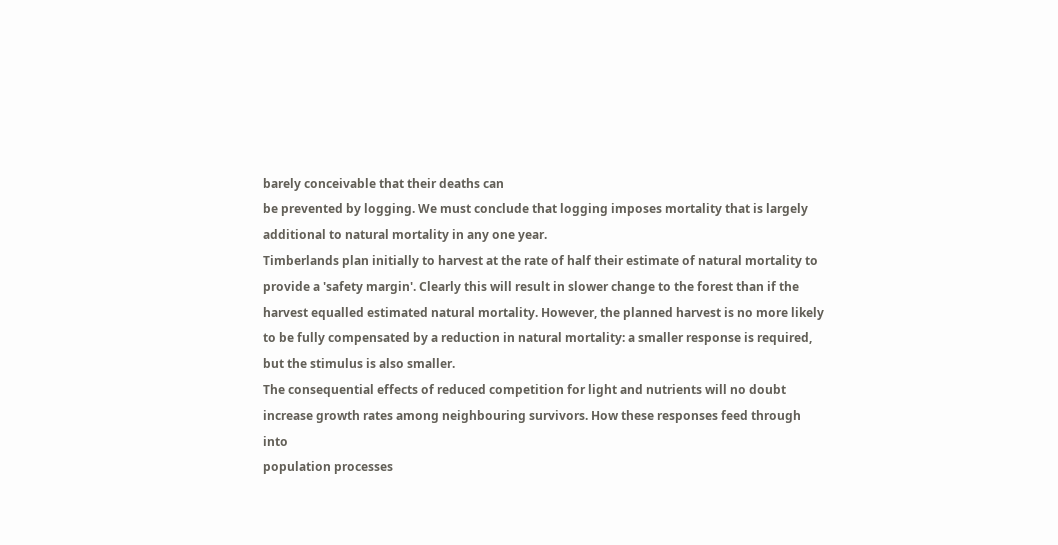barely conceivable that their deaths can
be prevented by logging. We must conclude that logging imposes mortality that is largely
additional to natural mortality in any one year.
Timberlands plan initially to harvest at the rate of half their estimate of natural mortality to
provide a 'safety margin'. Clearly this will result in slower change to the forest than if the
harvest equalled estimated natural mortality. However, the planned harvest is no more likely
to be fully compensated by a reduction in natural mortality: a smaller response is required,
but the stimulus is also smaller.
The consequential effects of reduced competition for light and nutrients will no doubt
increase growth rates among neighbouring survivors. How these responses feed through into
population processes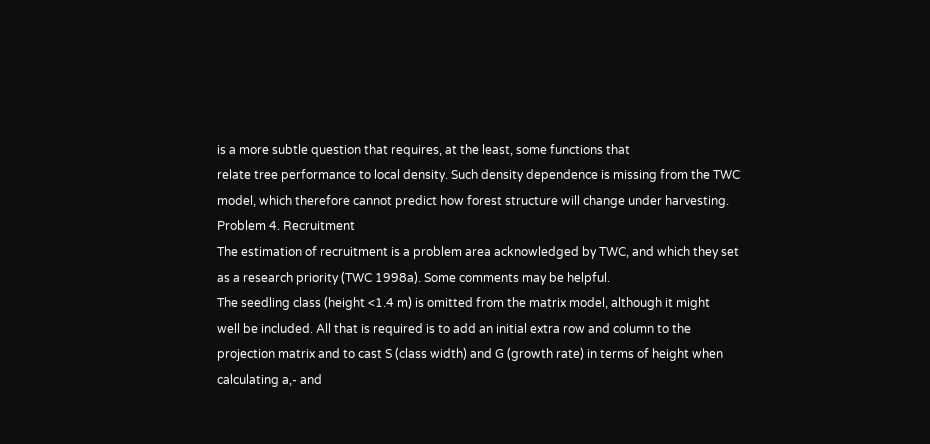is a more subtle question that requires, at the least, some functions that
relate tree performance to local density. Such density dependence is missing from the TWC
model, which therefore cannot predict how forest structure will change under harvesting.
Problem 4. Recruitment
The estimation of recruitment is a problem area acknowledged by TWC, and which they set
as a research priority (TWC 1998a). Some comments may be helpful.
The seedling class (height <1.4 m) is omitted from the matrix model, although it might
well be included. All that is required is to add an initial extra row and column to the
projection matrix and to cast S (class width) and G (growth rate) in terms of height when
calculating a,- and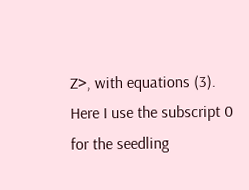Z>, with equations (3). Here I use the subscript 0 for the seedling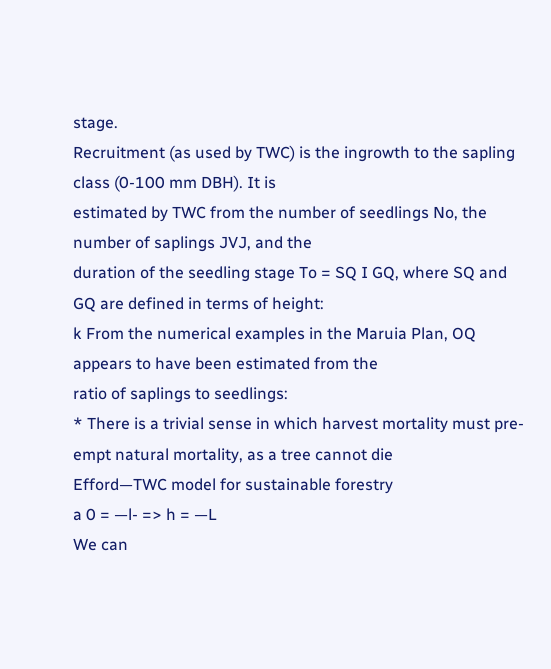stage.
Recruitment (as used by TWC) is the ingrowth to the sapling class (0-100 mm DBH). It is
estimated by TWC from the number of seedlings No, the number of saplings JVJ, and the
duration of the seedling stage To = SQ I GQ, where SQ and GQ are defined in terms of height:
k From the numerical examples in the Maruia Plan, OQ appears to have been estimated from the
ratio of saplings to seedlings:
* There is a trivial sense in which harvest mortality must pre-empt natural mortality, as a tree cannot die
Efford—TWC model for sustainable forestry
a 0 = —l- => h = —L
We can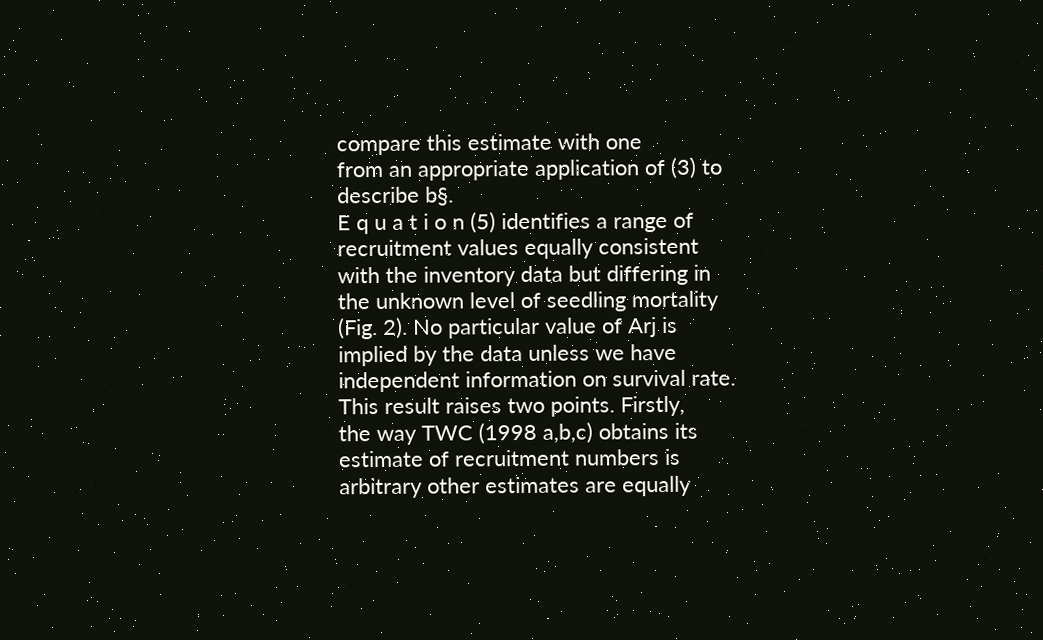compare this estimate with one
from an appropriate application of (3) to
describe b§.
E q u a t i o n (5) identifies a range of
recruitment values equally consistent
with the inventory data but differing in
the unknown level of seedling mortality
(Fig. 2). No particular value of Arj is
implied by the data unless we have
independent information on survival rate.
This result raises two points. Firstly,
the way TWC (1998 a,b,c) obtains its
estimate of recruitment numbers is
arbitrary other estimates are equally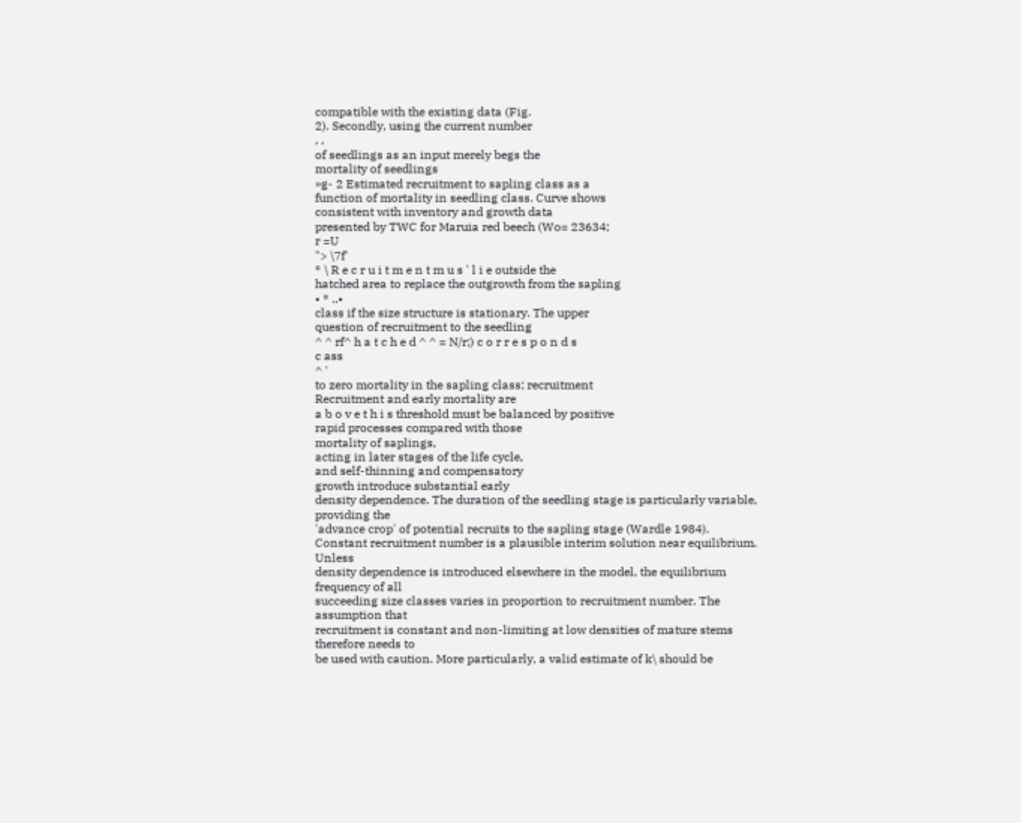compatible with the existing data (Fig.
2). Secondly, using the current number
, ,
of seedlings as an input merely begs the
mortality of seedlings
»g- 2 Estimated recruitment to sapling class as a
function of mortality in seedling class. Curve shows
consistent with inventory and growth data
presented by TWC for Maruia red beech (Wo= 23634;
r =U
"> \7f'
° \ R e c r u i t m e n t m u s ' l i e outside the
hatched area to replace the outgrowth from the sapling
• ° ..•
class if the size structure is stationary. The upper
question of recruitment to the seedling
^ ^ rf^ h a t c h e d ^ ^ = N/r;) c o r r e s p o n d s
c ass
^ '
to zero mortality in the sapling class; recruitment
Recruitment and early mortality are
a b o v e t h i s threshold must be balanced by positive
rapid processes compared with those
mortality of saplings,
acting in later stages of the life cycle,
and self-thinning and compensatory
growth introduce substantial early
density dependence. The duration of the seedling stage is particularly variable, providing the
'advance crop' of potential recruits to the sapling stage (Wardle 1984).
Constant recruitment number is a plausible interim solution near equilibrium. Unless
density dependence is introduced elsewhere in the model, the equilibrium frequency of all
succeeding size classes varies in proportion to recruitment number. The assumption that
recruitment is constant and non-limiting at low densities of mature stems therefore needs to
be used with caution. More particularly, a valid estimate of k\ should be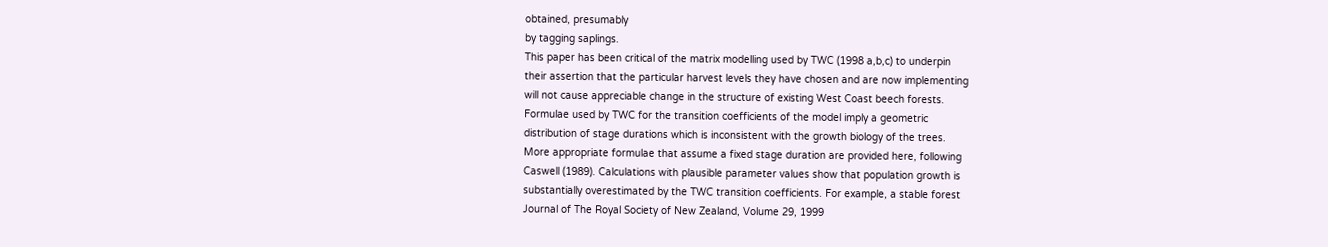obtained, presumably
by tagging saplings.
This paper has been critical of the matrix modelling used by TWC (1998 a,b,c) to underpin
their assertion that the particular harvest levels they have chosen and are now implementing
will not cause appreciable change in the structure of existing West Coast beech forests.
Formulae used by TWC for the transition coefficients of the model imply a geometric
distribution of stage durations which is inconsistent with the growth biology of the trees.
More appropriate formulae that assume a fixed stage duration are provided here, following
Caswell (1989). Calculations with plausible parameter values show that population growth is
substantially overestimated by the TWC transition coefficients. For example, a stable forest
Journal of The Royal Society of New Zealand, Volume 29, 1999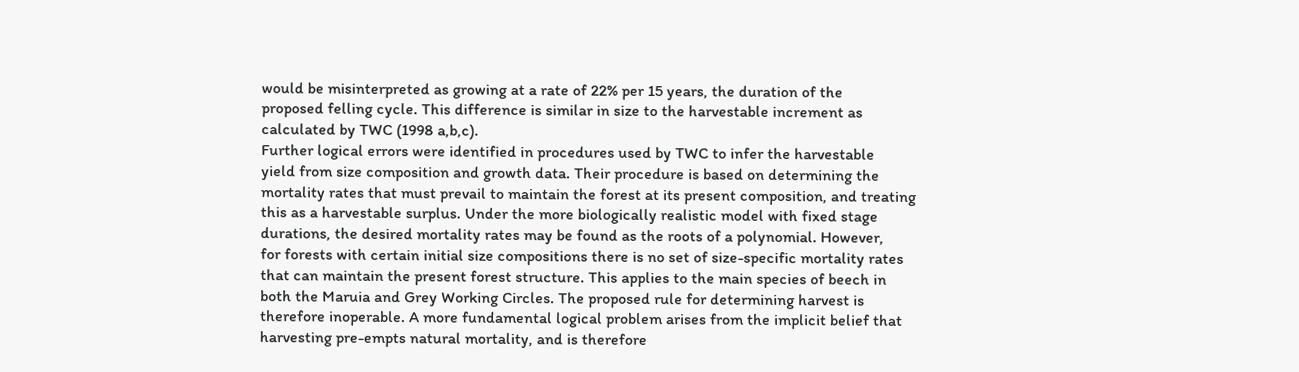would be misinterpreted as growing at a rate of 22% per 15 years, the duration of the
proposed felling cycle. This difference is similar in size to the harvestable increment as
calculated by TWC (1998 a,b,c).
Further logical errors were identified in procedures used by TWC to infer the harvestable
yield from size composition and growth data. Their procedure is based on determining the
mortality rates that must prevail to maintain the forest at its present composition, and treating
this as a harvestable surplus. Under the more biologically realistic model with fixed stage
durations, the desired mortality rates may be found as the roots of a polynomial. However,
for forests with certain initial size compositions there is no set of size-specific mortality rates
that can maintain the present forest structure. This applies to the main species of beech in
both the Maruia and Grey Working Circles. The proposed rule for determining harvest is
therefore inoperable. A more fundamental logical problem arises from the implicit belief that
harvesting pre-empts natural mortality, and is therefore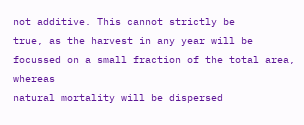not additive. This cannot strictly be
true, as the harvest in any year will be focussed on a small fraction of the total area, whereas
natural mortality will be dispersed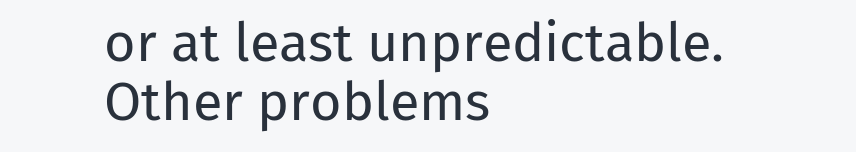or at least unpredictable.
Other problems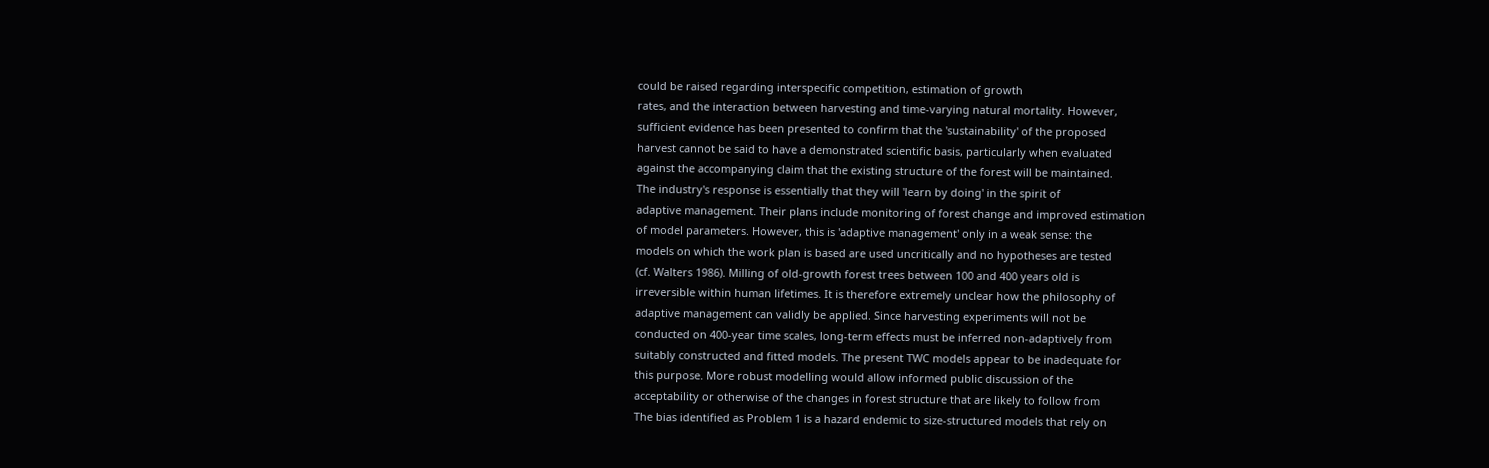could be raised regarding interspecific competition, estimation of growth
rates, and the interaction between harvesting and time-varying natural mortality. However,
sufficient evidence has been presented to confirm that the 'sustainability' of the proposed
harvest cannot be said to have a demonstrated scientific basis, particularly when evaluated
against the accompanying claim that the existing structure of the forest will be maintained.
The industry's response is essentially that they will 'learn by doing' in the spirit of
adaptive management. Their plans include monitoring of forest change and improved estimation
of model parameters. However, this is 'adaptive management' only in a weak sense: the
models on which the work plan is based are used uncritically and no hypotheses are tested
(cf. Walters 1986). Milling of old-growth forest trees between 100 and 400 years old is
irreversible within human lifetimes. It is therefore extremely unclear how the philosophy of
adaptive management can validly be applied. Since harvesting experiments will not be
conducted on 400-year time scales, long-term effects must be inferred non-adaptively from
suitably constructed and fitted models. The present TWC models appear to be inadequate for
this purpose. More robust modelling would allow informed public discussion of the
acceptability or otherwise of the changes in forest structure that are likely to follow from
The bias identified as Problem 1 is a hazard endemic to size-structured models that rely on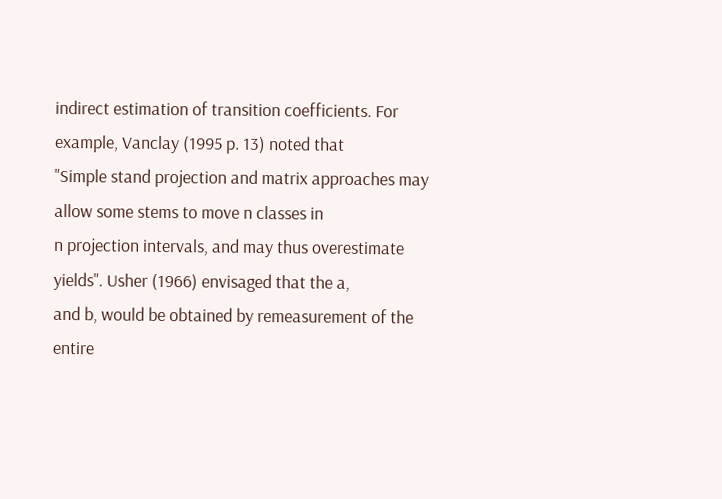indirect estimation of transition coefficients. For example, Vanclay (1995 p. 13) noted that
"Simple stand projection and matrix approaches may allow some stems to move n classes in
n projection intervals, and may thus overestimate yields". Usher (1966) envisaged that the a,
and b, would be obtained by remeasurement of the entire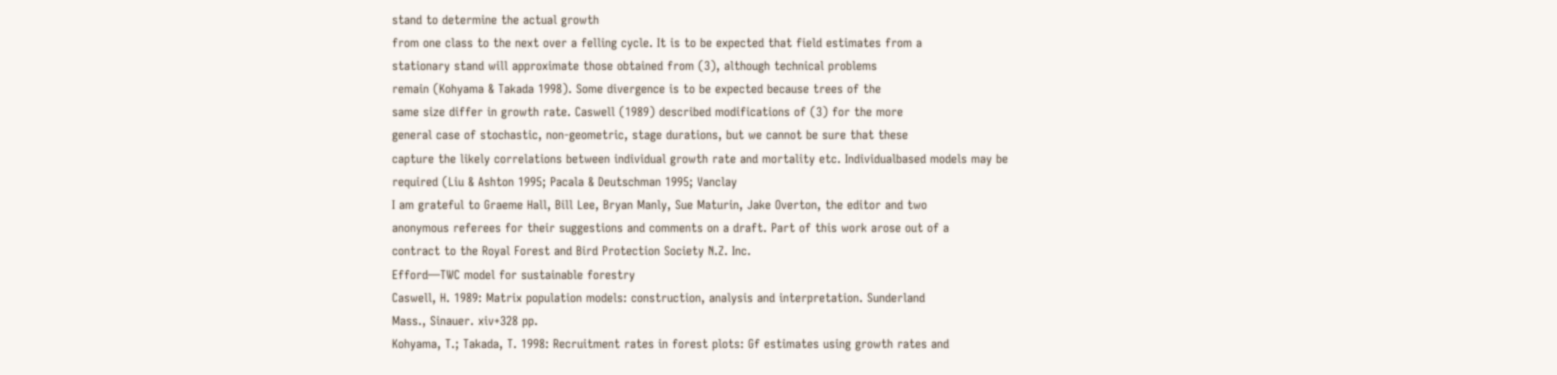stand to determine the actual growth
from one class to the next over a felling cycle. It is to be expected that field estimates from a
stationary stand will approximate those obtained from (3), although technical problems
remain (Kohyama & Takada 1998). Some divergence is to be expected because trees of the
same size differ in growth rate. Caswell (1989) described modifications of (3) for the more
general case of stochastic, non-geometric, stage durations, but we cannot be sure that these
capture the likely correlations between individual growth rate and mortality etc. Individualbased models may be required (Liu & Ashton 1995; Pacala & Deutschman 1995; Vanclay
I am grateful to Graeme Hall, Bill Lee, Bryan Manly, Sue Maturin, Jake Overton, the editor and two
anonymous referees for their suggestions and comments on a draft. Part of this work arose out of a
contract to the Royal Forest and Bird Protection Society N.Z. Inc.
Efford—TWC model for sustainable forestry
Caswell, H. 1989: Matrix population models: construction, analysis and interpretation. Sunderland
Mass., Sinauer. xiv+328 pp.
Kohyama, T.; Takada, T. 1998: Recruitment rates in forest plots: Gf estimates using growth rates and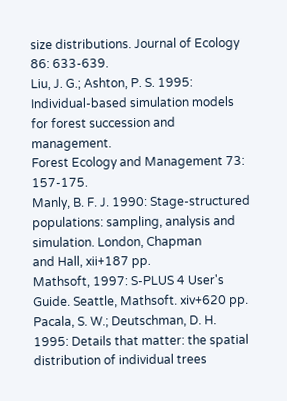size distributions. Journal of Ecology 86: 633-639.
Liu, J. G.; Ashton, P. S. 1995: Individual-based simulation models for forest succession and management.
Forest Ecology and Management 73: 157-175.
Manly, B. F. J. 1990: Stage-structured populations: sampling, analysis and simulation. London, Chapman
and Hall, xii+187 pp.
Mathsoft, 1997: S-PLUS 4 User's Guide. Seattle, Mathsoft. xiv+620 pp.
Pacala, S. W.; Deutschman, D. H. 1995: Details that matter: the spatial distribution of individual trees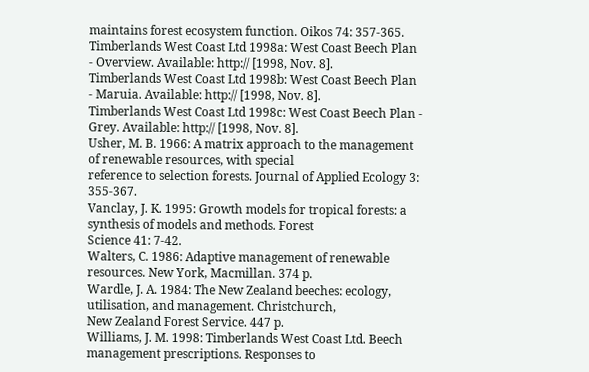maintains forest ecosystem function. Oikos 74: 357-365.
Timberlands West Coast Ltd 1998a: West Coast Beech Plan - Overview. Available: http:// [1998, Nov. 8].
Timberlands West Coast Ltd 1998b: West Coast Beech Plan - Maruia. Available: http:// [1998, Nov. 8].
Timberlands West Coast Ltd 1998c: West Coast Beech Plan - Grey. Available: http:// [1998, Nov. 8].
Usher, M. B. 1966: A matrix approach to the management of renewable resources, with special
reference to selection forests. Journal of Applied Ecology 3: 355-367.
Vanclay, J. K. 1995: Growth models for tropical forests: a synthesis of models and methods. Forest
Science 41: 7-42.
Walters, C. 1986: Adaptive management of renewable resources. New York, Macmillan. 374 p.
Wardle, J. A. 1984: The New Zealand beeches: ecology, utilisation, and management. Christchurch,
New Zealand Forest Service. 447 p.
Williams, J. M. 1998: Timberlands West Coast Ltd. Beech management prescriptions. Responses to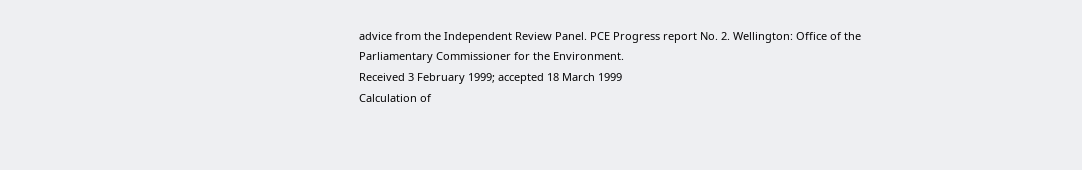advice from the Independent Review Panel. PCE Progress report No. 2. Wellington: Office of the
Parliamentary Commissioner for the Environment.
Received 3 February 1999; accepted 18 March 1999
Calculation of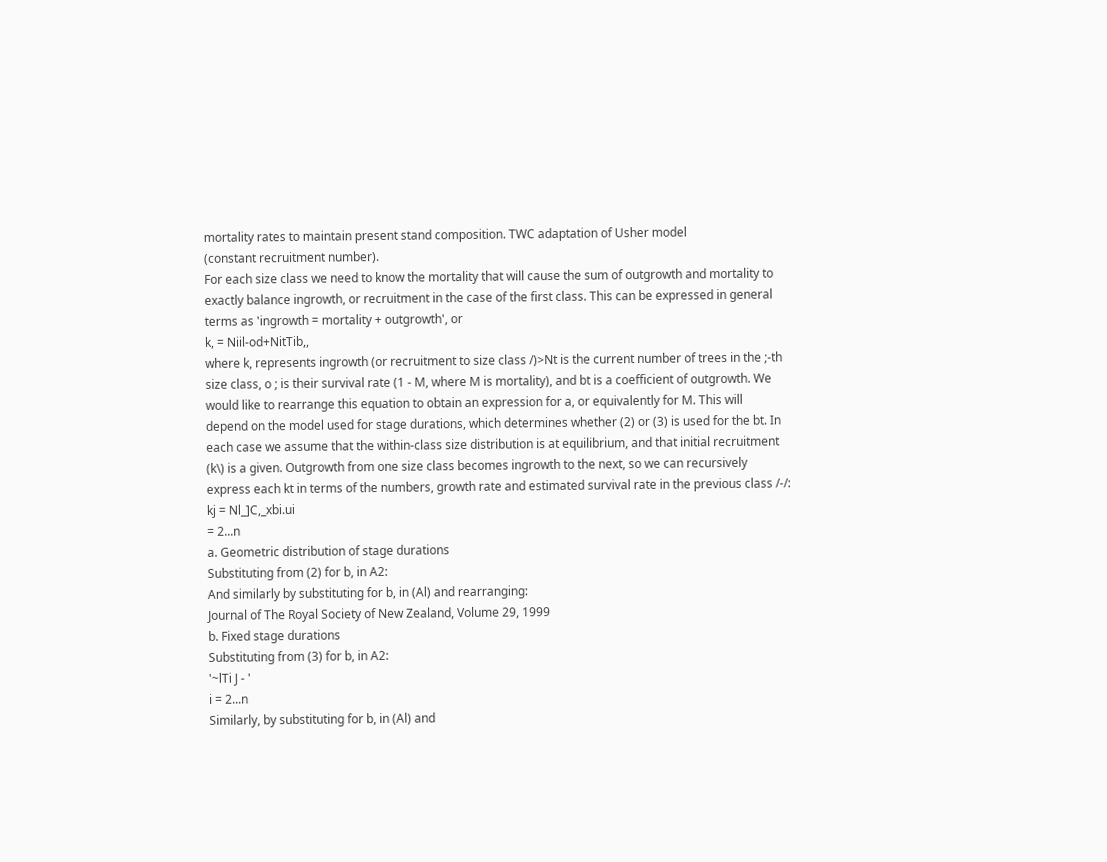mortality rates to maintain present stand composition. TWC adaptation of Usher model
(constant recruitment number).
For each size class we need to know the mortality that will cause the sum of outgrowth and mortality to
exactly balance ingrowth, or recruitment in the case of the first class. This can be expressed in general
terms as 'ingrowth = mortality + outgrowth', or
k, = Niil-od+NitTib,,
where k, represents ingrowth (or recruitment to size class /)>Nt is the current number of trees in the ;-th
size class, o ; is their survival rate (1 - M, where M is mortality), and bt is a coefficient of outgrowth. We
would like to rearrange this equation to obtain an expression for a, or equivalently for M. This will
depend on the model used for stage durations, which determines whether (2) or (3) is used for the bt. In
each case we assume that the within-class size distribution is at equilibrium, and that initial recruitment
(k\) is a given. Outgrowth from one size class becomes ingrowth to the next, so we can recursively
express each kt in terms of the numbers, growth rate and estimated survival rate in the previous class /-/:
kj = Nl_]C,_xbi.ui
= 2...n
a. Geometric distribution of stage durations
Substituting from (2) for b, in A2:
And similarly by substituting for b, in (Al) and rearranging:
Journal of The Royal Society of New Zealand, Volume 29, 1999
b. Fixed stage durations
Substituting from (3) for b, in A2:
'~lTi J - '
i = 2...n
Similarly, by substituting for b, in (Al) and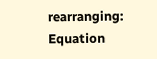rearranging:
Equation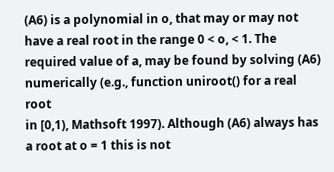(A6) is a polynomial in o, that may or may not have a real root in the range 0 < o, < 1. The
required value of a, may be found by solving (A6) numerically (e.g., function uniroot() for a real root
in [0,1), Mathsoft 1997). Although (A6) always has a root at o = 1 this is not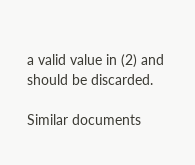a valid value in (2) and
should be discarded.

Similar documents